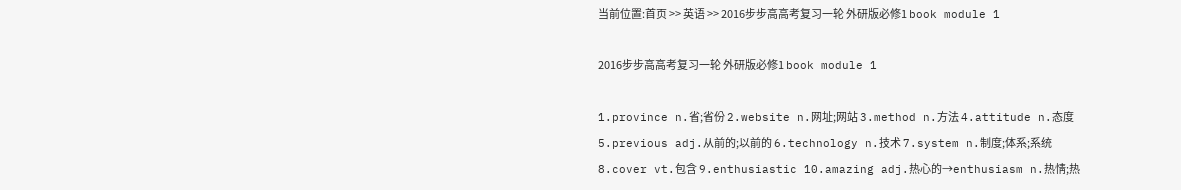当前位置:首页 >> 英语 >> 2016步步高高考复习一轮 外研版必修1 book module 1

2016步步高高考复习一轮 外研版必修1 book module 1

1.province n.省;省份 2.website n.网址;网站 3.method n.方法 4.attitude n.态度 5.previous adj.从前的;以前的 6.technology n.技术 7.system n.制度;体系;系统 8.cover vt.包含 9.enthusiastic 10.amazing adj.热心的→enthusiasm n.热情;热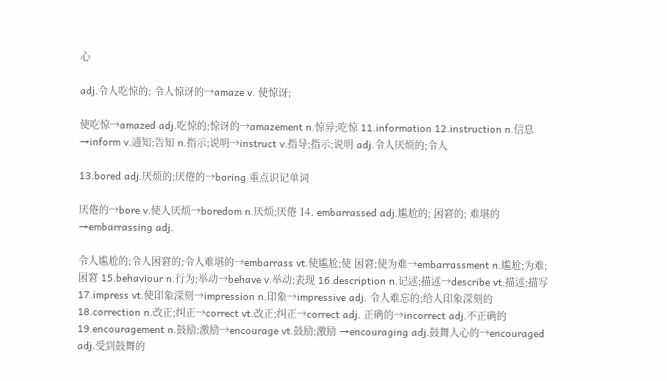心

adj.令人吃惊的; 令人惊讶的→amaze v. 使惊讶;

使吃惊→amazed adj.吃惊的;惊讶的→amazement n.惊异;吃惊 11.information 12.instruction n.信息→inform v.通知;告知 n.指示;说明→instruct v.指导;指示;说明 adj.令人厌烦的;令人

13.bored adj.厌烦的;厌倦的→boring 重点识记单词

厌倦的→bore v.使人厌烦→boredom n.厌烦;厌倦 14. embarrassed adj.尴尬的; 困窘的; 难堪的→embarrassing adj.

令人尴尬的;令人困窘的;令人难堪的→embarrass vt.使尴尬;使 困窘;使为难→embarrassment n.尴尬;为难;困窘 15.behaviour n.行为;举动→behave v.举动;表现 16.description n.记述;描述→describe vt.描述;描写 17.impress vt.使印象深刻→impression n.印象→impressive adj. 令人难忘的;给人印象深刻的 18.correction n.改正;纠正→correct vt.改正;纠正→correct adj. 正确的→incorrect adj.不正确的 19.encouragement n.鼓励;激励→encourage vt.鼓励;激励 →encouraging adj.鼓舞人心的→encouraged adj.受到鼓舞的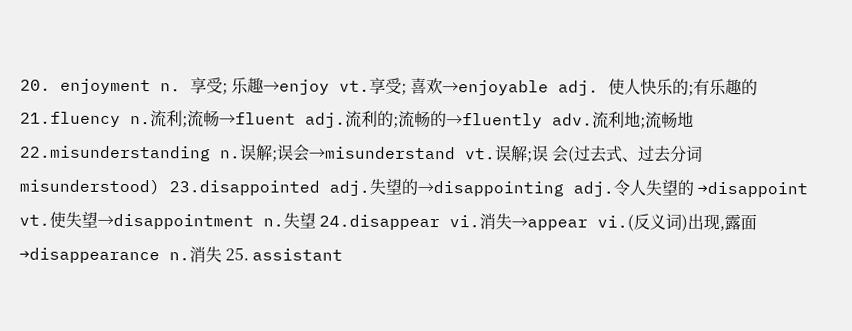20. enjoyment n. 享受; 乐趣→enjoy vt.享受; 喜欢→enjoyable adj. 使人快乐的;有乐趣的 21.fluency n.流利;流畅→fluent adj.流利的;流畅的→fluently adv.流利地;流畅地 22.misunderstanding n.误解;误会→misunderstand vt.误解;误 会(过去式、过去分词 misunderstood) 23.disappointed adj.失望的→disappointing adj.令人失望的 →disappoint vt.使失望→disappointment n.失望 24.disappear vi.消失→appear vi.(反义词)出现,露面 →disappearance n.消失 25. assistant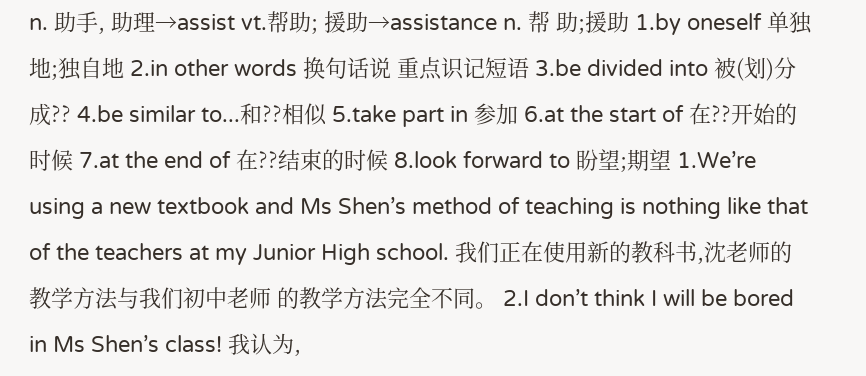n. 助手, 助理→assist vt.帮助; 援助→assistance n. 帮 助;援助 1.by oneself 单独地;独自地 2.in other words 换句话说 重点识记短语 3.be divided into 被(划)分成?? 4.be similar to...和??相似 5.take part in 参加 6.at the start of 在??开始的时候 7.at the end of 在??结束的时候 8.look forward to 盼望;期望 1.We’re using a new textbook and Ms Shen’s method of teaching is nothing like that of the teachers at my Junior High school. 我们正在使用新的教科书,沈老师的教学方法与我们初中老师 的教学方法完全不同。 2.I don’t think I will be bored in Ms Shen’s class! 我认为,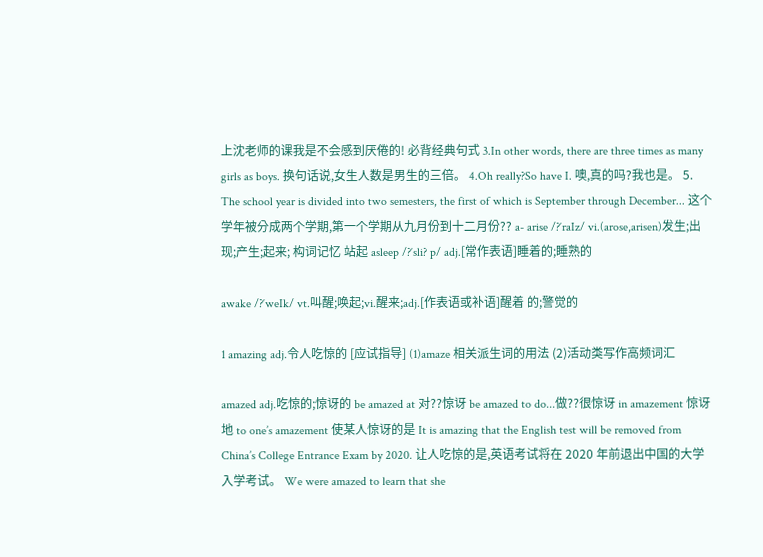上沈老师的课我是不会感到厌倦的! 必背经典句式 3.In other words, there are three times as many girls as boys. 换句话说,女生人数是男生的三倍。 4.Oh really?So have I. 噢,真的吗?我也是。 5. The school year is divided into two semesters, the first of which is September through December... 这个学年被分成两个学期,第一个学期从九月份到十二月份?? a- arise /?′raIz/ vi.(arose,arisen)发生;出现;产生;起来; 构词记忆 站起 asleep /?′sli? p/ adj.[常作表语]睡着的;睡熟的

awake /?′weIk/ vt.叫醒;唤起;vi.醒来;adj.[作表语或补语]醒着 的;警觉的

1 amazing adj.令人吃惊的 [应试指导] (1)amaze 相关派生词的用法 (2)活动类写作高频词汇

amazed adj.吃惊的;惊讶的 be amazed at 对??惊讶 be amazed to do...做??很惊讶 in amazement 惊讶地 to one’s amazement 使某人惊讶的是 It is amazing that the English test will be removed from China’s College Entrance Exam by 2020. 让人吃惊的是,英语考试将在 2020 年前退出中国的大学入学考试。 We were amazed to learn that she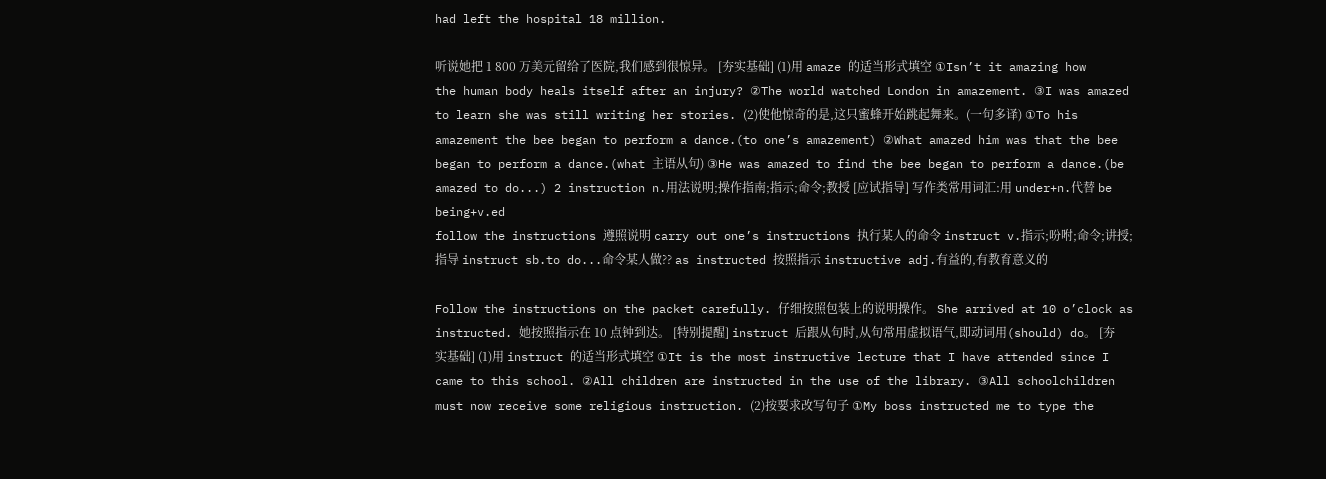had left the hospital 18 million.

听说她把 1 800 万美元留给了医院,我们感到很惊异。 [夯实基础] (1)用 amaze 的适当形式填空 ①Isn’t it amazing how the human body heals itself after an injury? ②The world watched London in amazement. ③I was amazed to learn she was still writing her stories. (2)使他惊奇的是,这只蜜蜂开始跳起舞来。(一句多译) ①To his amazement the bee began to perform a dance.(to one’s amazement) ②What amazed him was that the bee began to perform a dance.(what 主语从句) ③He was amazed to find the bee began to perform a dance.(be amazed to do...) 2 instruction n.用法说明;操作指南;指示;命令;教授 [应试指导] 写作类常用词汇:用 under+n.代替 be being+v.ed
follow the instructions 遵照说明 carry out one’s instructions 执行某人的命令 instruct v.指示;吩咐;命令;讲授;指导 instruct sb.to do...命令某人做?? as instructed 按照指示 instructive adj.有益的,有教育意义的

Follow the instructions on the packet carefully. 仔细按照包装上的说明操作。 She arrived at 10 o’clock as instructed. 她按照指示在 10 点钟到达。 [特别提醒] instruct 后跟从句时,从句常用虚拟语气,即动词用(should) do。 [夯实基础] (1)用 instruct 的适当形式填空 ①It is the most instructive lecture that I have attended since I came to this school. ②All children are instructed in the use of the library. ③All schoolchildren must now receive some religious instruction. (2)按要求改写句子 ①My boss instructed me to type the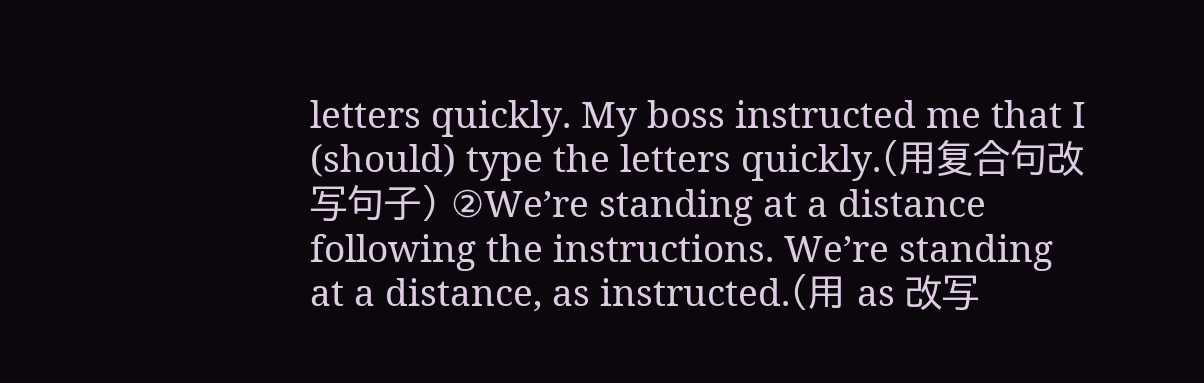letters quickly. My boss instructed me that I (should) type the letters quickly.(用复合句改写句子) ②We’re standing at a distance following the instructions. We’re standing at a distance, as instructed.(用 as 改写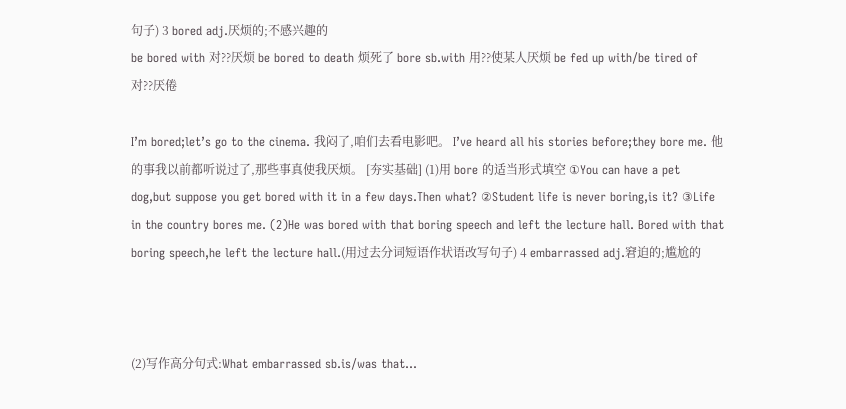句子) 3 bored adj.厌烦的;不感兴趣的
be bored with 对??厌烦 be bored to death 烦死了 bore sb.with 用??使某人厌烦 be fed up with/be tired of 对??厌倦

I’m bored;let’s go to the cinema. 我闷了,咱们去看电影吧。 I’ve heard all his stories before;they bore me. 他的事我以前都听说过了,那些事真使我厌烦。 [夯实基础] (1)用 bore 的适当形式填空 ①You can have a pet dog,but suppose you get bored with it in a few days.Then what? ②Student life is never boring,is it? ③Life in the country bores me. (2)He was bored with that boring speech and left the lecture hall. Bored with that boring speech,he left the lecture hall.(用过去分词短语作状语改写句子) 4 embarrassed adj.窘迫的;尴尬的



(2)写作高分句式:What embarrassed sb.is/was that...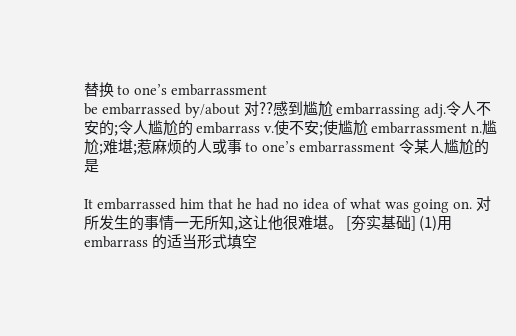替换 to one’s embarrassment
be embarrassed by/about 对??感到尴尬 embarrassing adj.令人不安的;令人尴尬的 embarrass v.使不安;使尴尬 embarrassment n.尴尬;难堪;惹麻烦的人或事 to one’s embarrassment 令某人尴尬的是

It embarrassed him that he had no idea of what was going on. 对所发生的事情一无所知,这让他很难堪。 [夯实基础] (1)用 embarrass 的适当形式填空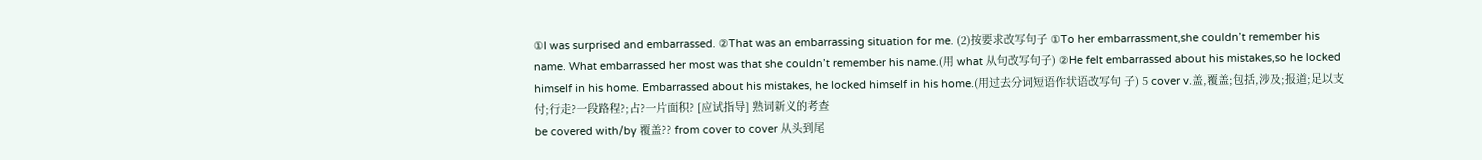①I was surprised and embarrassed. ②That was an embarrassing situation for me. (2)按要求改写句子 ①To her embarrassment,she couldn’t remember his name. What embarrassed her most was that she couldn’t remember his name.(用 what 从句改写句子) ②He felt embarrassed about his mistakes,so he locked himself in his home. Embarrassed about his mistakes, he locked himself in his home.(用过去分词短语作状语改写句 子) 5 cover v.盖,覆盖;包括,涉及;报道;足以支付;行走?一段路程?;占?一片面积? [应试指导] 熟词新义的考查
be covered with/by 覆盖?? from cover to cover 从头到尾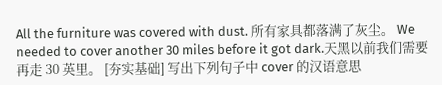All the furniture was covered with dust. 所有家具都落满了灰尘。 We needed to cover another 30 miles before it got dark.天黑以前我们需要再走 30 英里。 [夯实基础] 写出下列句子中 cover 的汉语意思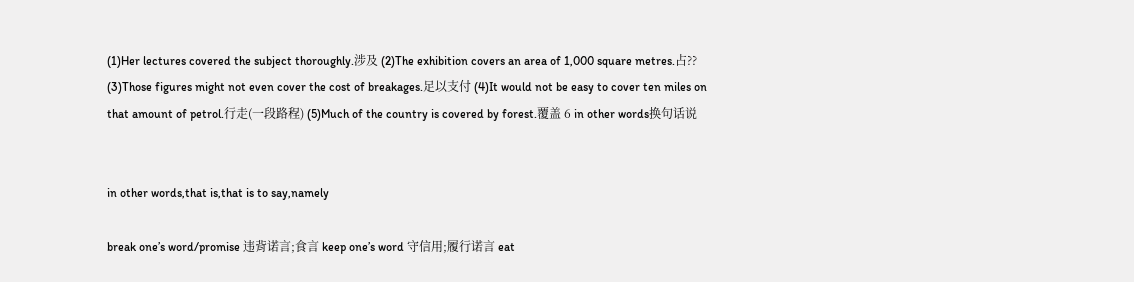(1)Her lectures covered the subject thoroughly.涉及 (2)The exhibition covers an area of 1,000 square metres.占?? (3)Those figures might not even cover the cost of breakages.足以支付 (4)It would not be easy to cover ten miles on that amount of petrol.行走(一段路程) (5)Much of the country is covered by forest.覆盖 6 in other words换句话说


in other words,that is,that is to say,namely

break one’s word/promise 违背诺言;食言 keep one’s word 守信用;履行诺言 eat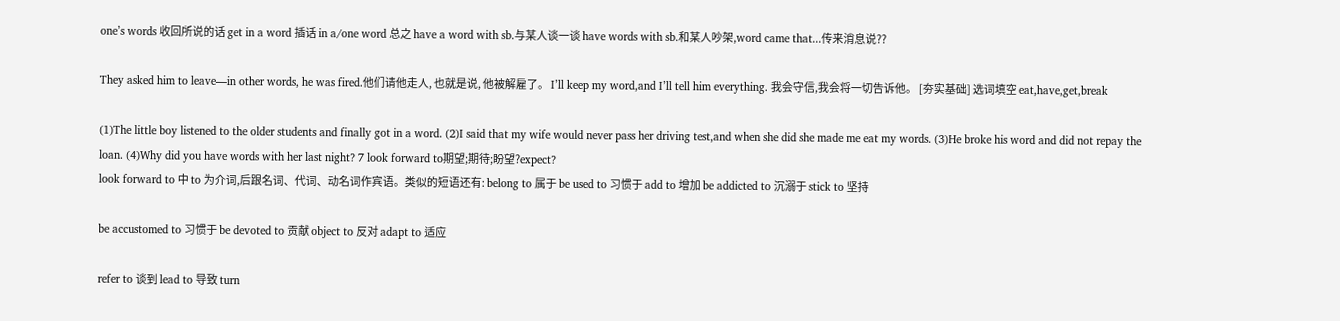one’s words 收回所说的话 get in a word 插话 in a/one word 总之 have a word with sb.与某人谈一谈 have words with sb.和某人吵架,word came that...传来消息说??

They asked him to leave—in other words, he was fired.他们请他走人, 也就是说, 他被解雇了。 I’ll keep my word,and I’ll tell him everything. 我会守信,我会将一切告诉他。 [夯实基础] 选词填空 eat,have,get,break

(1)The little boy listened to the older students and finally got in a word. (2)I said that my wife would never pass her driving test,and when she did she made me eat my words. (3)He broke his word and did not repay the loan. (4)Why did you have words with her last night? 7 look forward to期望;期待;盼望?expect?
look forward to 中 to 为介词,后跟名词、代词、动名词作宾语。类似的短语还有: belong to 属于 be used to 习惯于 add to 增加 be addicted to 沉溺于 stick to 坚持

be accustomed to 习惯于 be devoted to 贡献 object to 反对 adapt to 适应

refer to 谈到 lead to 导致 turn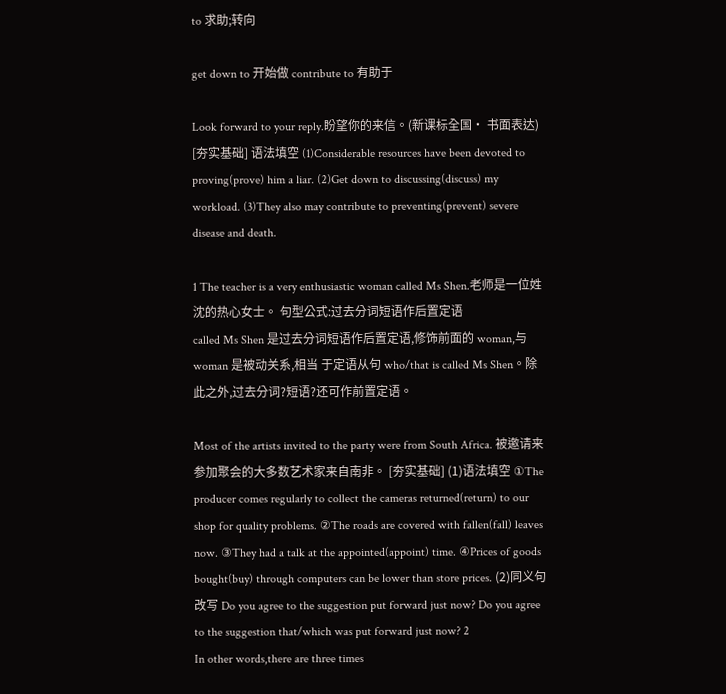to 求助;转向

get down to 开始做 contribute to 有助于

Look forward to your reply.盼望你的来信。(新课标全国· 书面表达) [夯实基础] 语法填空 (1)Considerable resources have been devoted to proving(prove) him a liar. (2)Get down to discussing(discuss) my workload. (3)They also may contribute to preventing(prevent) severe disease and death.

1 The teacher is a very enthusiastic woman called Ms Shen.老师是一位姓沈的热心女士。 句型公式:过去分词短语作后置定语
called Ms Shen 是过去分词短语作后置定语,修饰前面的 woman,与 woman 是被动关系,相当 于定语从句 who/that is called Ms Shen。除此之外,过去分词?短语?还可作前置定语。

Most of the artists invited to the party were from South Africa. 被邀请来参加聚会的大多数艺术家来自南非。 [夯实基础] (1)语法填空 ①The producer comes regularly to collect the cameras returned(return) to our shop for quality problems. ②The roads are covered with fallen(fall) leaves now. ③They had a talk at the appointed(appoint) time. ④Prices of goods bought(buy) through computers can be lower than store prices. (2)同义句改写 Do you agree to the suggestion put forward just now? Do you agree to the suggestion that/which was put forward just now? 2
In other words,there are three times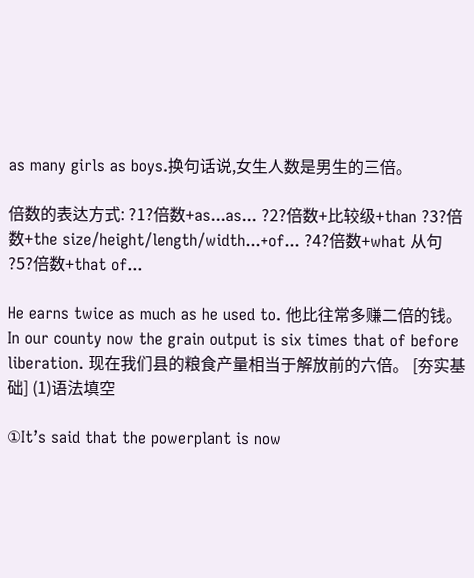as many girls as boys.换句话说,女生人数是男生的三倍。

倍数的表达方式: ?1?倍数+as...as... ?2?倍数+比较级+than ?3?倍数+the size/height/length/width...+of... ?4?倍数+what 从句 ?5?倍数+that of...

He earns twice as much as he used to. 他比往常多赚二倍的钱。 In our county now the grain output is six times that of before liberation. 现在我们县的粮食产量相当于解放前的六倍。 [夯实基础] (1)语法填空

①It’s said that the powerplant is now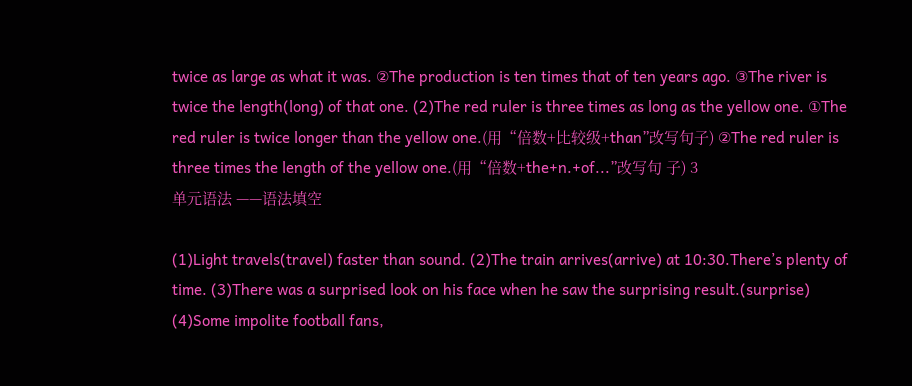twice as large as what it was. ②The production is ten times that of ten years ago. ③The river is twice the length(long) of that one. (2)The red ruler is three times as long as the yellow one. ①The red ruler is twice longer than the yellow one.(用“倍数+比较级+than”改写句子) ②The red ruler is three times the length of the yellow one.(用“倍数+the+n.+of...”改写句 子) 3
单元语法 ——语法填空

(1)Light travels(travel) faster than sound. (2)The train arrives(arrive) at 10:30.There’s plenty of time. (3)There was a surprised look on his face when he saw the surprising result.(surprise) (4)Some impolite football fans,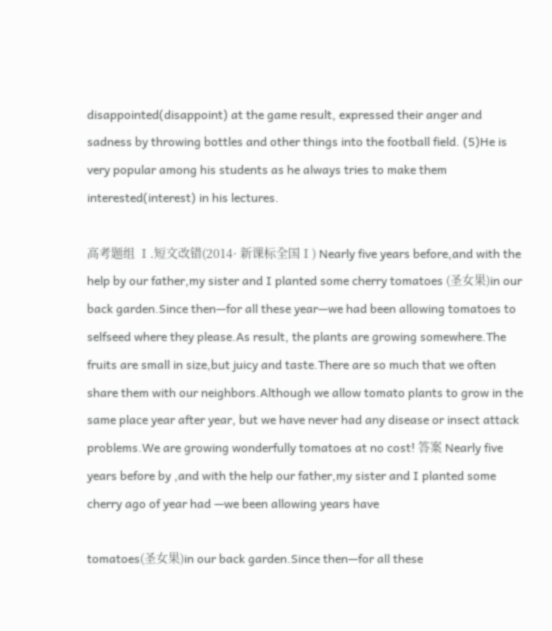disappointed(disappoint) at the game result, expressed their anger and sadness by throwing bottles and other things into the football field. (5)He is very popular among his students as he always tries to make them interested(interest) in his lectures.

高考题组 Ⅰ.短文改错(2014· 新课标全国Ⅰ) Nearly five years before,and with the help by our father,my sister and I planted some cherry tomatoes (圣女果)in our back garden.Since then—for all these year—we had been allowing tomatoes to selfseed where they please.As result, the plants are growing somewhere.The fruits are small in size,but juicy and taste.There are so much that we often share them with our neighbors.Although we allow tomato plants to grow in the same place year after year, but we have never had any disease or insect attack problems.We are growing wonderfully tomatoes at no cost! 答案 Nearly five years before by ,and with the help our father,my sister and I planted some cherry ago of year had —we been allowing years have

tomatoes(圣女果)in our back garden.Since then—for all these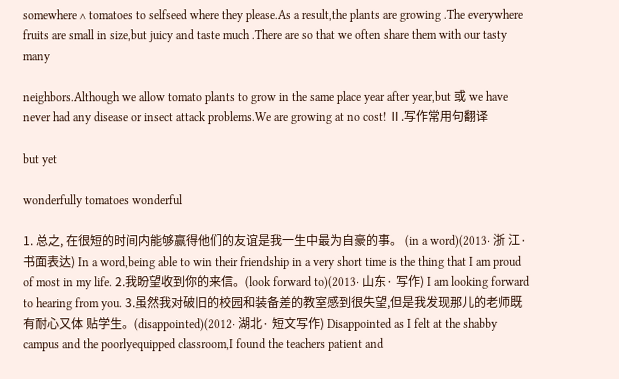somewhere ∧ tomatoes to selfseed where they please.As a result,the plants are growing .The everywhere fruits are small in size,but juicy and taste much .There are so that we often share them with our tasty many

neighbors.Although we allow tomato plants to grow in the same place year after year,but 或 we have never had any disease or insect attack problems.We are growing at no cost! Ⅱ.写作常用句翻译

but yet

wonderfully tomatoes wonderful

1. 总之, 在很短的时间内能够赢得他们的友谊是我一生中最为自豪的事。 (in a word)(2013· 浙 江· 书面表达) In a word,being able to win their friendship in a very short time is the thing that I am proud of most in my life. 2.我盼望收到你的来信。(look forward to)(2013· 山东· 写作) I am looking forward to hearing from you. 3.虽然我对破旧的校园和装备差的教室感到很失望,但是我发现那儿的老师既有耐心又体 贴学生。(disappointed)(2012· 湖北· 短文写作) Disappointed as I felt at the shabby campus and the poorlyequipped classroom,I found the teachers patient and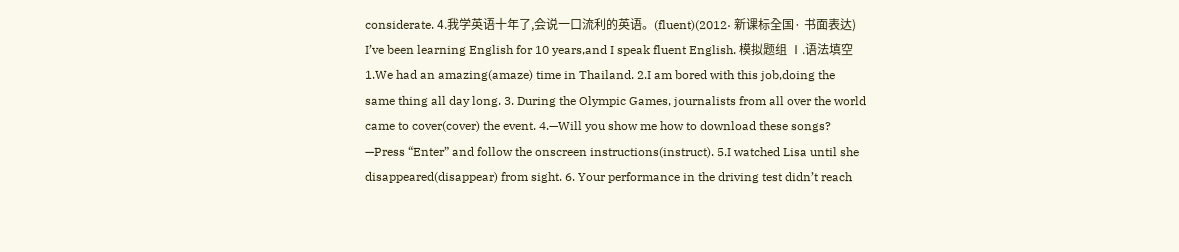considerate. 4.我学英语十年了,会说一口流利的英语。(fluent)(2012· 新课标全国· 书面表达) I’ve been learning English for 10 years,and I speak fluent English. 模拟题组 Ⅰ.语法填空 1.We had an amazing(amaze) time in Thailand. 2.I am bored with this job,doing the same thing all day long. 3. During the Olympic Games, journalists from all over the world came to cover(cover) the event. 4.—Will you show me how to download these songs? —Press “Enter” and follow the onscreen instructions(instruct). 5.I watched Lisa until she disappeared(disappear) from sight. 6. Your performance in the driving test didn’t reach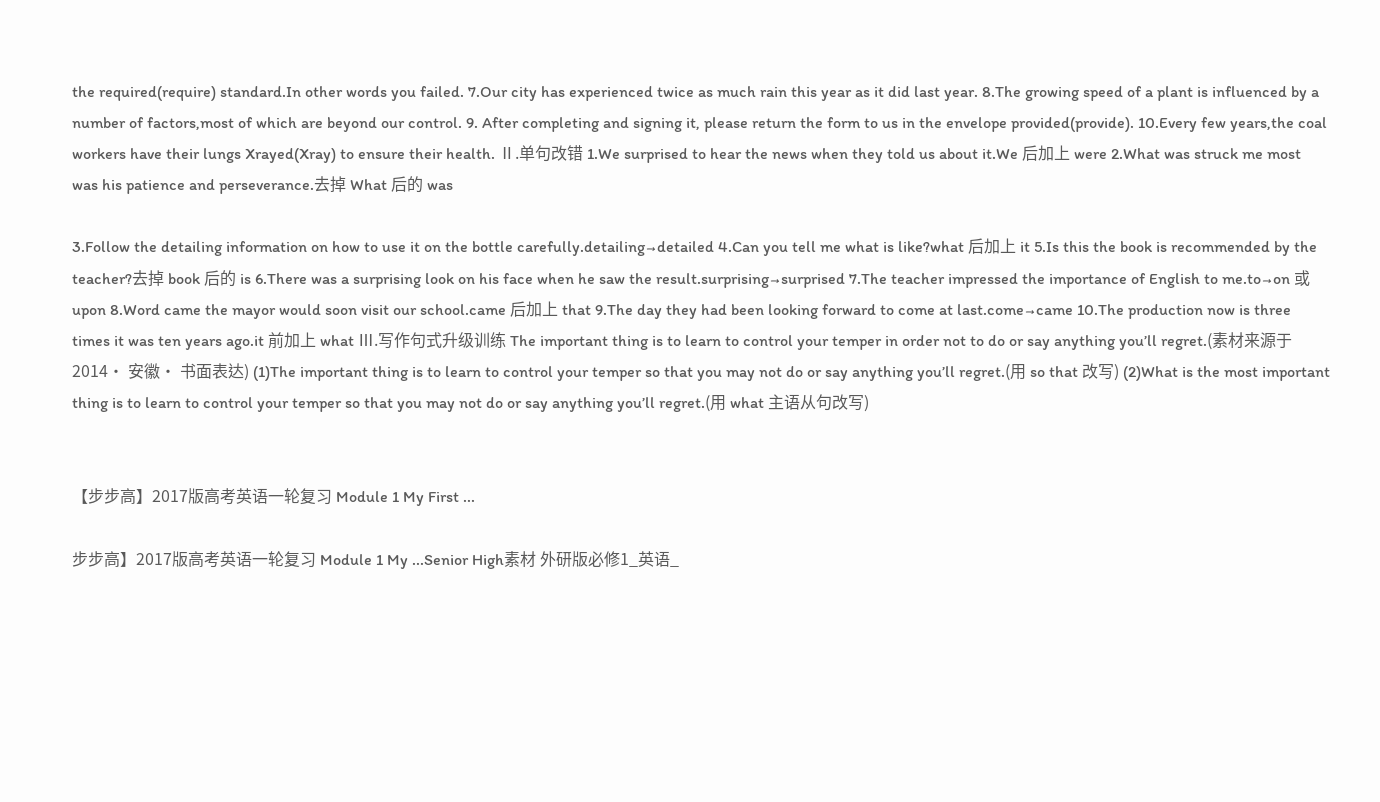the required(require) standard.In other words you failed. 7.Our city has experienced twice as much rain this year as it did last year. 8.The growing speed of a plant is influenced by a number of factors,most of which are beyond our control. 9. After completing and signing it, please return the form to us in the envelope provided(provide). 10.Every few years,the coal workers have their lungs Xrayed(Xray) to ensure their health. Ⅱ.单句改错 1.We surprised to hear the news when they told us about it.We 后加上 were 2.What was struck me most was his patience and perseverance.去掉 What 后的 was

3.Follow the detailing information on how to use it on the bottle carefully.detailing→detailed 4.Can you tell me what is like?what 后加上 it 5.Is this the book is recommended by the teacher?去掉 book 后的 is 6.There was a surprising look on his face when he saw the result.surprising→surprised 7.The teacher impressed the importance of English to me.to→on 或 upon 8.Word came the mayor would soon visit our school.came 后加上 that 9.The day they had been looking forward to come at last.come→came 10.The production now is three times it was ten years ago.it 前加上 what Ⅲ.写作句式升级训练 The important thing is to learn to control your temper in order not to do or say anything you’ll regret.(素材来源于 2014· 安徽· 书面表达) (1)The important thing is to learn to control your temper so that you may not do or say anything you’ll regret.(用 so that 改写) (2)What is the most important thing is to learn to control your temper so that you may not do or say anything you’ll regret.(用 what 主语从句改写)


【步步高】2017版高考英语一轮复习 Module 1 My First ...

步步高】2017版高考英语一轮复习 Module 1 My ...Senior High素材 外研版必修1_英语_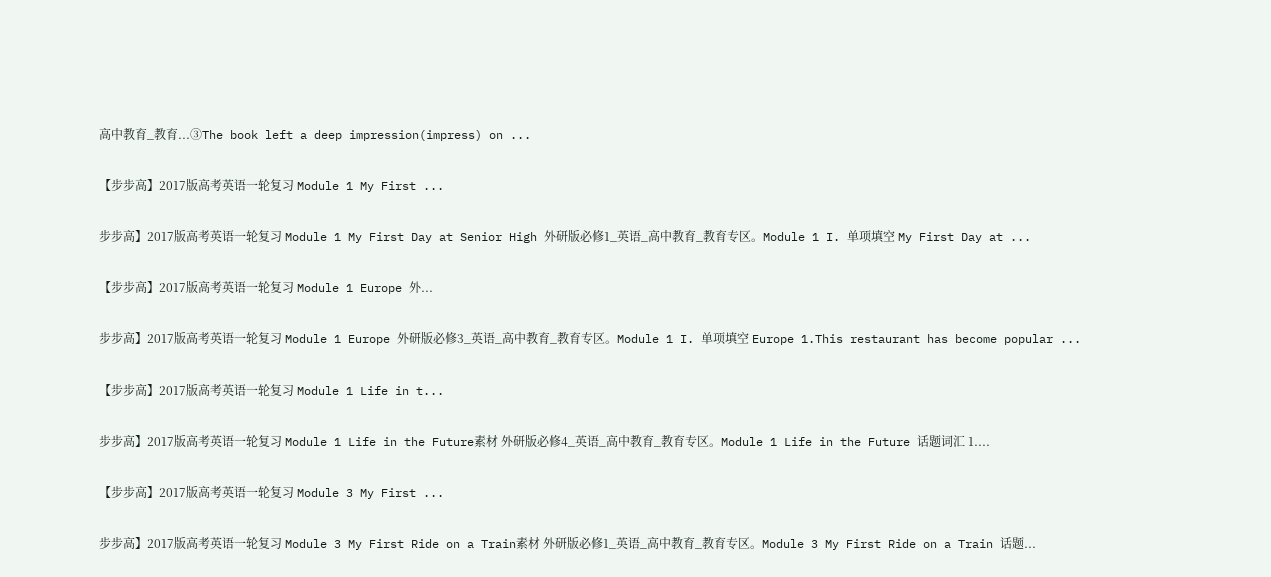高中教育_教育...③The book left a deep impression(impress) on ...

【步步高】2017版高考英语一轮复习 Module 1 My First ...

步步高】2017版高考英语一轮复习 Module 1 My First Day at Senior High 外研版必修1_英语_高中教育_教育专区。Module 1 I. 单项填空 My First Day at ...

【步步高】2017版高考英语一轮复习 Module 1 Europe 外...

步步高】2017版高考英语一轮复习 Module 1 Europe 外研版必修3_英语_高中教育_教育专区。Module 1 I. 单项填空 Europe 1.This restaurant has become popular ...

【步步高】2017版高考英语一轮复习 Module 1 Life in t...

步步高】2017版高考英语一轮复习 Module 1 Life in the Future素材 外研版必修4_英语_高中教育_教育专区。Module 1 Life in the Future 话题词汇 1....

【步步高】2017版高考英语一轮复习 Module 3 My First ...

步步高】2017版高考英语一轮复习 Module 3 My First Ride on a Train素材 外研版必修1_英语_高中教育_教育专区。Module 3 My First Ride on a Train 话题...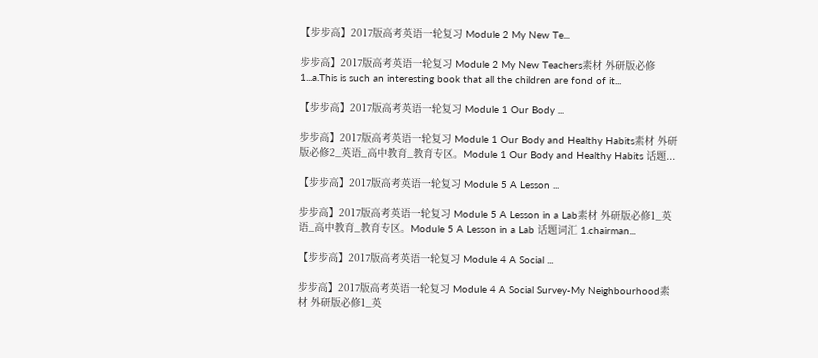【步步高】2017版高考英语一轮复习 Module 2 My New Te...

步步高】2017版高考英语一轮复习 Module 2 My New Teachers素材 外研版必修1...a.This is such an interesting book that all the children are fond of it...

【步步高】2017版高考英语一轮复习 Module 1 Our Body ...

步步高】2017版高考英语一轮复习 Module 1 Our Body and Healthy Habits素材 外研版必修2_英语_高中教育_教育专区。Module 1 Our Body and Healthy Habits 话题...

【步步高】2017版高考英语一轮复习 Module 5 A Lesson ...

步步高】2017版高考英语一轮复习 Module 5 A Lesson in a Lab素材 外研版必修1_英语_高中教育_教育专区。Module 5 A Lesson in a Lab 话题词汇 1.chairman...

【步步高】2017版高考英语一轮复习 Module 4 A Social ...

步步高】2017版高考英语一轮复习 Module 4 A Social Survey-My Neighbourhood素材 外研版必修1_英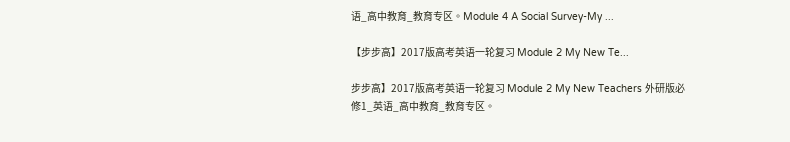语_高中教育_教育专区。Module 4 A Social Survey-My ...

【步步高】2017版高考英语一轮复习 Module 2 My New Te...

步步高】2017版高考英语一轮复习 Module 2 My New Teachers 外研版必修1_英语_高中教育_教育专区。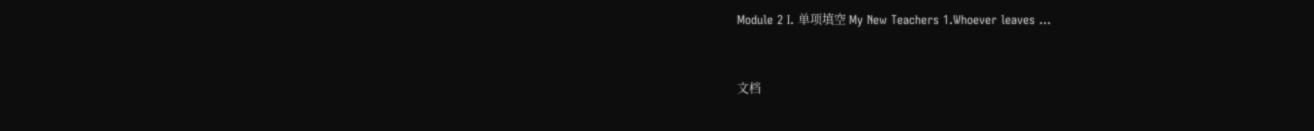Module 2 I. 单项填空 My New Teachers 1.Whoever leaves ...


文档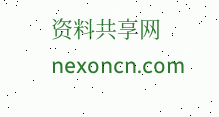资料共享网 nexoncn.com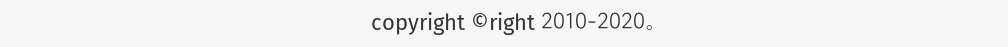copyright ©right 2010-2020。